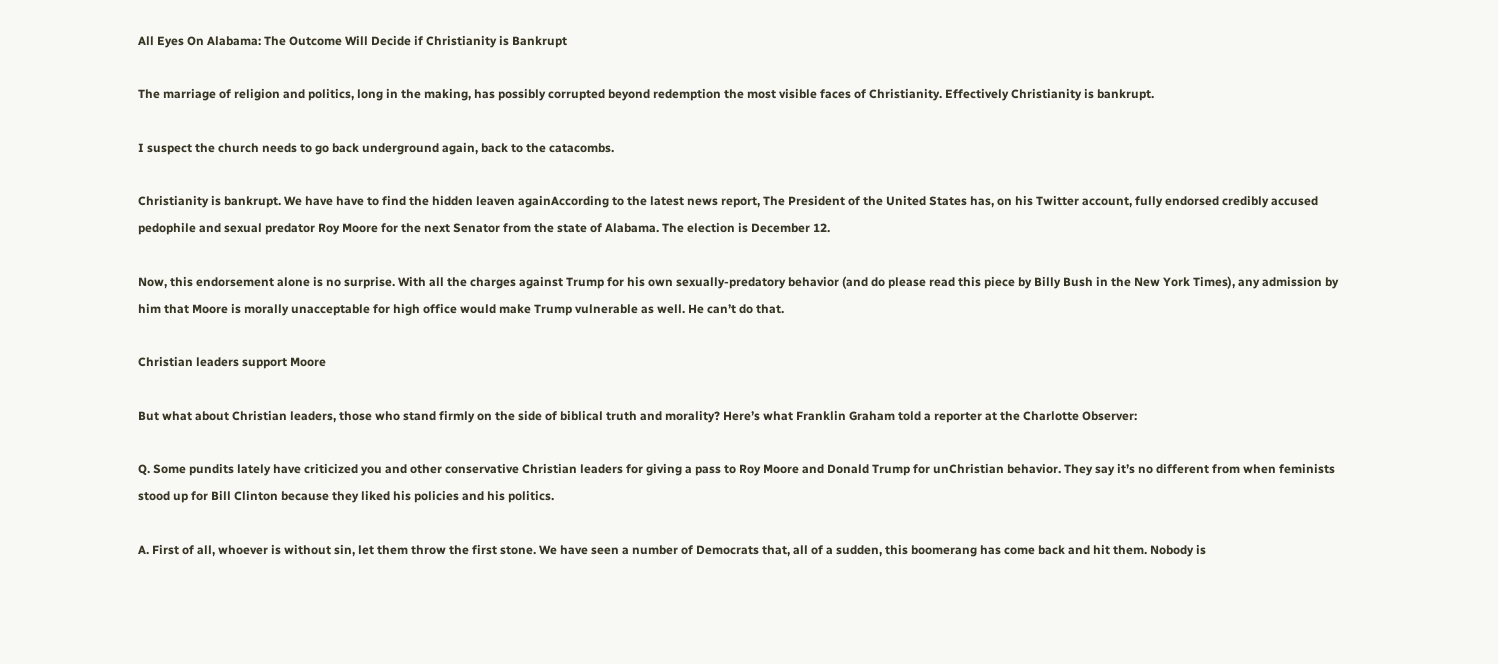All Eyes On Alabama: The Outcome Will Decide if Christianity is Bankrupt

The marriage of religion and politics, long in the making, has possibly corrupted beyond redemption the most visible faces of Christianity. Effectively Christianity is bankrupt.

I suspect the church needs to go back underground again, back to the catacombs.

Christianity is bankrupt. We have have to find the hidden leaven againAccording to the latest news report, The President of the United States has, on his Twitter account, fully endorsed credibly accused pedophile and sexual predator Roy Moore for the next Senator from the state of Alabama. The election is December 12.

Now, this endorsement alone is no surprise. With all the charges against Trump for his own sexually-predatory behavior (and do please read this piece by Billy Bush in the New York Times), any admission by him that Moore is morally unacceptable for high office would make Trump vulnerable as well. He can’t do that.

Christian leaders support Moore

But what about Christian leaders, those who stand firmly on the side of biblical truth and morality? Here’s what Franklin Graham told a reporter at the Charlotte Observer:

Q. Some pundits lately have criticized you and other conservative Christian leaders for giving a pass to Roy Moore and Donald Trump for unChristian behavior. They say it’s no different from when feminists stood up for Bill Clinton because they liked his policies and his politics.

A. First of all, whoever is without sin, let them throw the first stone. We have seen a number of Democrats that, all of a sudden, this boomerang has come back and hit them. Nobody is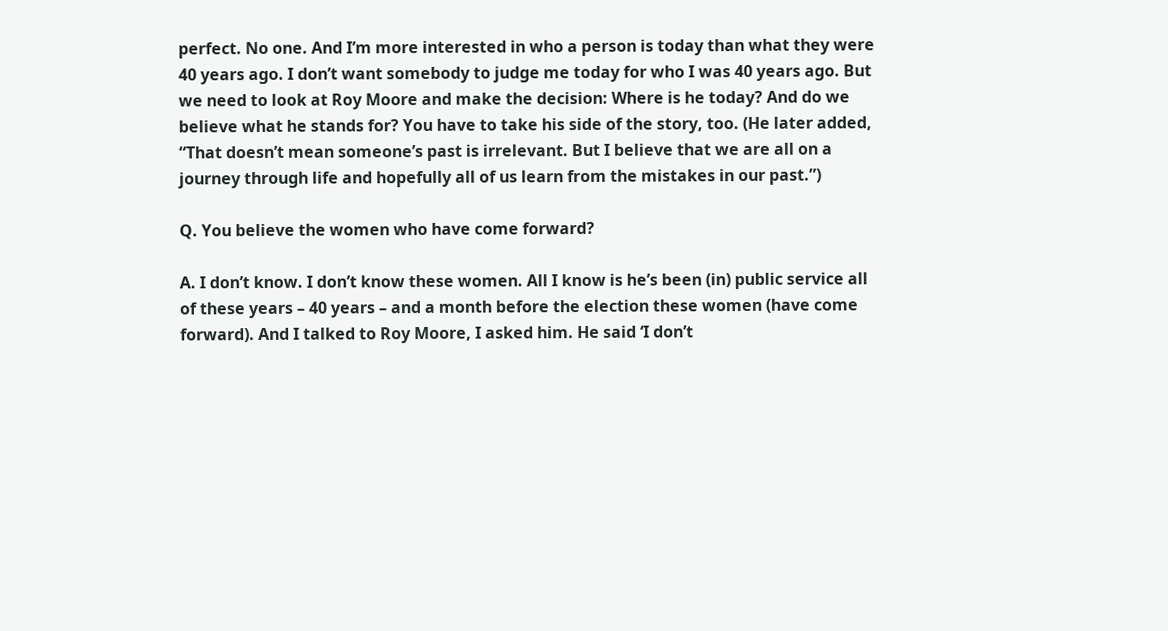perfect. No one. And I’m more interested in who a person is today than what they were 40 years ago. I don’t want somebody to judge me today for who I was 40 years ago. But we need to look at Roy Moore and make the decision: Where is he today? And do we believe what he stands for? You have to take his side of the story, too. (He later added, “That doesn’t mean someone’s past is irrelevant. But I believe that we are all on a journey through life and hopefully all of us learn from the mistakes in our past.”)

Q. You believe the women who have come forward?

A. I don’t know. I don’t know these women. All I know is he’s been (in) public service all of these years – 40 years – and a month before the election these women (have come forward). And I talked to Roy Moore, I asked him. He said ‘I don’t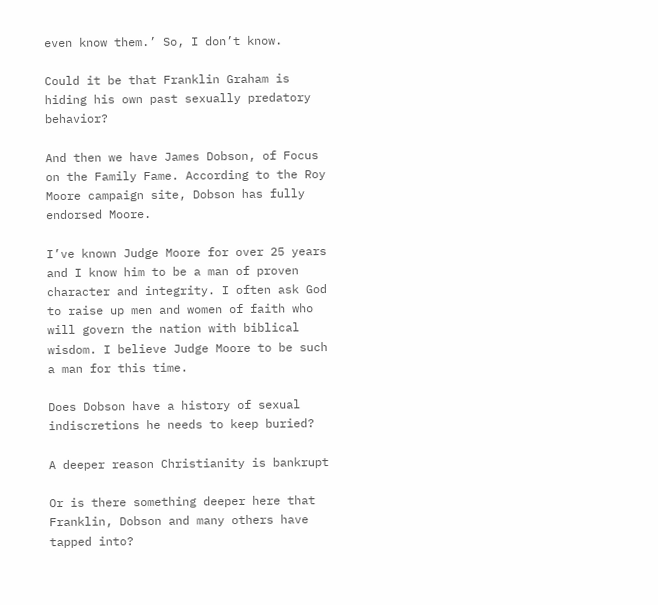even know them.’ So, I don’t know.

Could it be that Franklin Graham is hiding his own past sexually predatory behavior?

And then we have James Dobson, of Focus on the Family Fame. According to the Roy Moore campaign site, Dobson has fully endorsed Moore.

I’ve known Judge Moore for over 25 years and I know him to be a man of proven character and integrity. I often ask God to raise up men and women of faith who will govern the nation with biblical wisdom. I believe Judge Moore to be such a man for this time.

Does Dobson have a history of sexual indiscretions he needs to keep buried?

A deeper reason Christianity is bankrupt

Or is there something deeper here that Franklin, Dobson and many others have tapped into?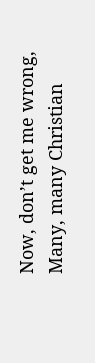Now, don’t get me wrong, Many, many Christian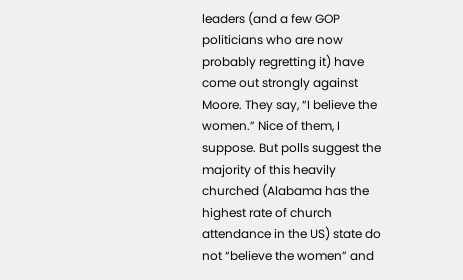leaders (and a few GOP politicians who are now probably regretting it) have come out strongly against Moore. They say, “I believe the women.” Nice of them, I suppose. But polls suggest the majority of this heavily churched (Alabama has the highest rate of church attendance in the US) state do not “believe the women” and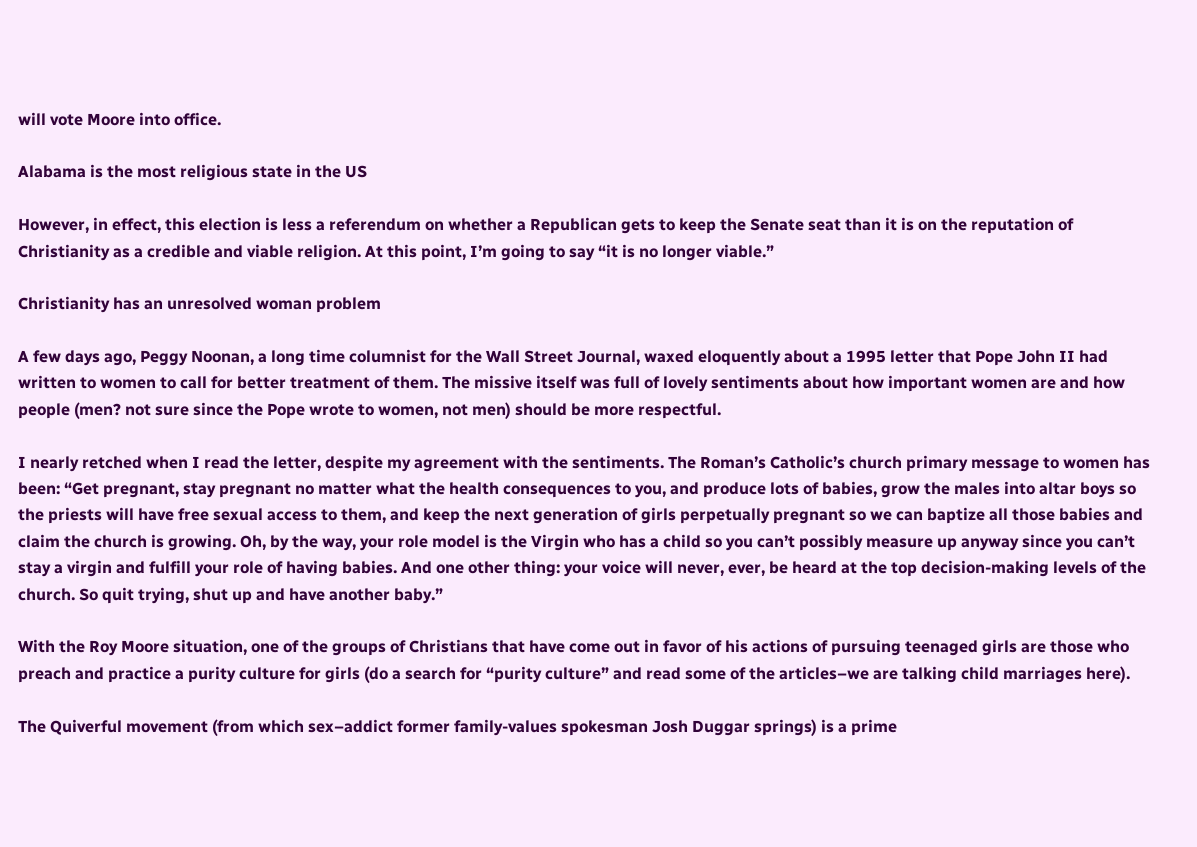will vote Moore into office.

Alabama is the most religious state in the US

However, in effect, this election is less a referendum on whether a Republican gets to keep the Senate seat than it is on the reputation of Christianity as a credible and viable religion. At this point, I’m going to say “it is no longer viable.”

Christianity has an unresolved woman problem

A few days ago, Peggy Noonan, a long time columnist for the Wall Street Journal, waxed eloquently about a 1995 letter that Pope John II had written to women to call for better treatment of them. The missive itself was full of lovely sentiments about how important women are and how people (men? not sure since the Pope wrote to women, not men) should be more respectful.

I nearly retched when I read the letter, despite my agreement with the sentiments. The Roman’s Catholic’s church primary message to women has been: “Get pregnant, stay pregnant no matter what the health consequences to you, and produce lots of babies, grow the males into altar boys so the priests will have free sexual access to them, and keep the next generation of girls perpetually pregnant so we can baptize all those babies and claim the church is growing. Oh, by the way, your role model is the Virgin who has a child so you can’t possibly measure up anyway since you can’t stay a virgin and fulfill your role of having babies. And one other thing: your voice will never, ever, be heard at the top decision-making levels of the church. So quit trying, shut up and have another baby.”

With the Roy Moore situation, one of the groups of Christians that have come out in favor of his actions of pursuing teenaged girls are those who preach and practice a purity culture for girls (do a search for “purity culture” and read some of the articles–we are talking child marriages here).

The Quiverful movement (from which sex–addict former family-values spokesman Josh Duggar springs) is a prime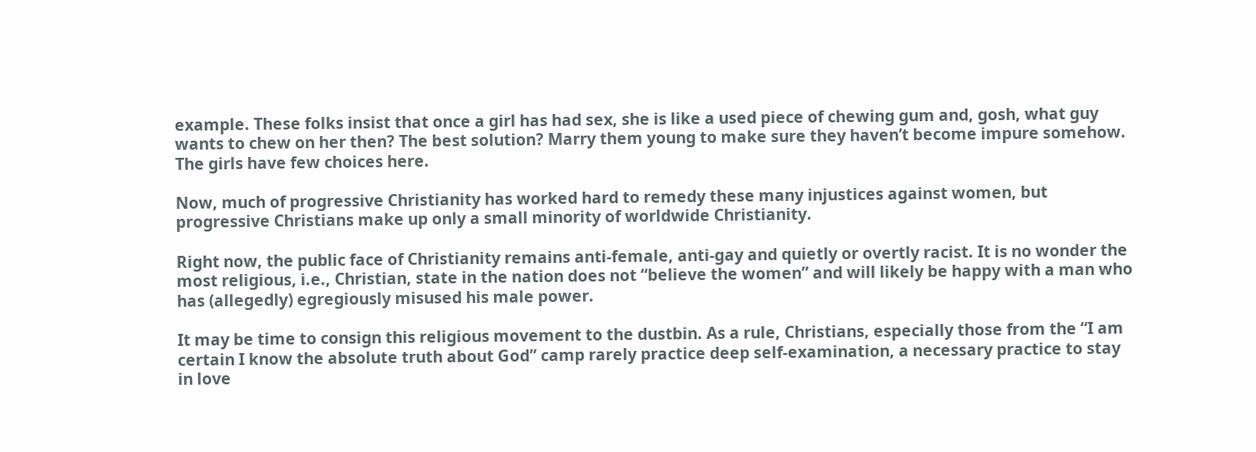example. These folks insist that once a girl has had sex, she is like a used piece of chewing gum and, gosh, what guy wants to chew on her then? The best solution? Marry them young to make sure they haven’t become impure somehow. The girls have few choices here.

Now, much of progressive Christianity has worked hard to remedy these many injustices against women, but progressive Christians make up only a small minority of worldwide Christianity.

Right now, the public face of Christianity remains anti-female, anti-gay and quietly or overtly racist. It is no wonder the most religious, i.e., Christian, state in the nation does not “believe the women” and will likely be happy with a man who has (allegedly) egregiously misused his male power.

It may be time to consign this religious movement to the dustbin. As a rule, Christians, especially those from the “I am certain I know the absolute truth about God” camp rarely practice deep self-examination, a necessary practice to stay in love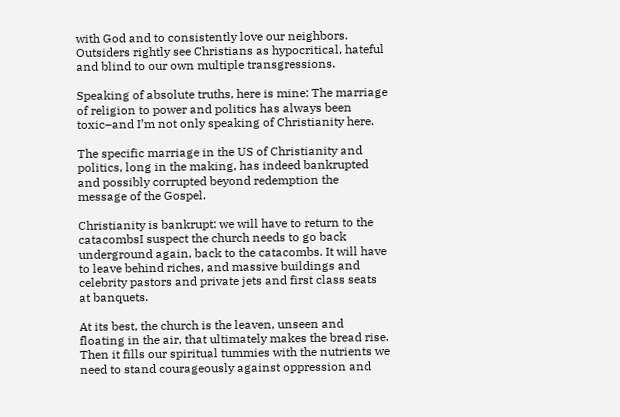with God and to consistently love our neighbors. Outsiders rightly see Christians as hypocritical, hateful and blind to our own multiple transgressions.

Speaking of absolute truths, here is mine: The marriage of religion to power and politics has always been toxic–and I’m not only speaking of Christianity here.

The specific marriage in the US of Christianity and politics, long in the making, has indeed bankrupted and possibly corrupted beyond redemption the message of the Gospel.

Christianity is bankrupt: we will have to return to the catacombsI suspect the church needs to go back underground again, back to the catacombs. It will have to leave behind riches, and massive buildings and celebrity pastors and private jets and first class seats at banquets.

At its best, the church is the leaven, unseen and floating in the air, that ultimately makes the bread rise. Then it fills our spiritual tummies with the nutrients we need to stand courageously against oppression and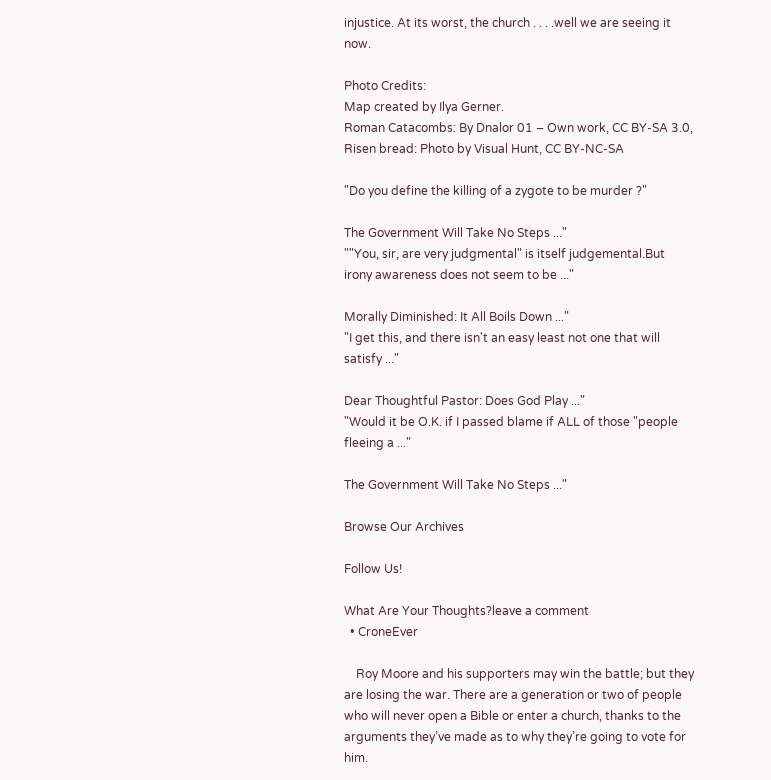injustice. At its worst, the church . . . .well we are seeing it now.

Photo Credits:
Map created by Ilya Gerner.
Roman Catacombs: By Dnalor 01 – Own work, CC BY-SA 3.0,
Risen bread: Photo by Visual Hunt, CC BY-NC-SA

"Do you define the killing of a zygote to be murder ?"

The Government Will Take No Steps ..."
""You, sir, are very judgmental" is itself judgemental.But irony awareness does not seem to be ..."

Morally Diminished: It All Boils Down ..."
"I get this, and there isn't an easy least not one that will satisfy ..."

Dear Thoughtful Pastor: Does God Play ..."
"Would it be O.K. if I passed blame if ALL of those "people fleeing a ..."

The Government Will Take No Steps ..."

Browse Our Archives

Follow Us!

What Are Your Thoughts?leave a comment
  • CroneEver

    Roy Moore and his supporters may win the battle; but they are losing the war. There are a generation or two of people who will never open a Bible or enter a church, thanks to the arguments they’ve made as to why they’re going to vote for him.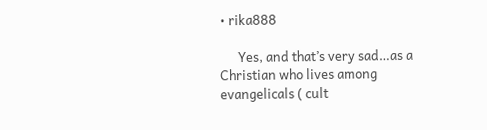• rika888

      Yes, and that’s very sad…as a Christian who lives among evangelicals ( cult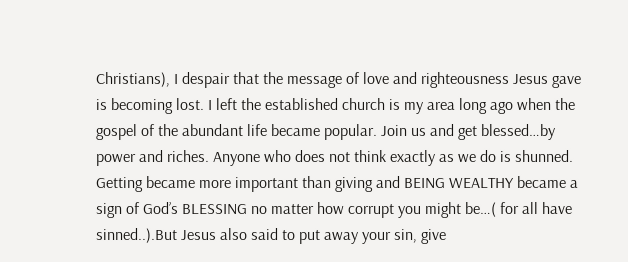Christians), I despair that the message of love and righteousness Jesus gave is becoming lost. I left the established church is my area long ago when the gospel of the abundant life became popular. Join us and get blessed…by power and riches. Anyone who does not think exactly as we do is shunned. Getting became more important than giving and BEING WEALTHY became a sign of God’s BLESSING no matter how corrupt you might be…( for all have sinned..).But Jesus also said to put away your sin, give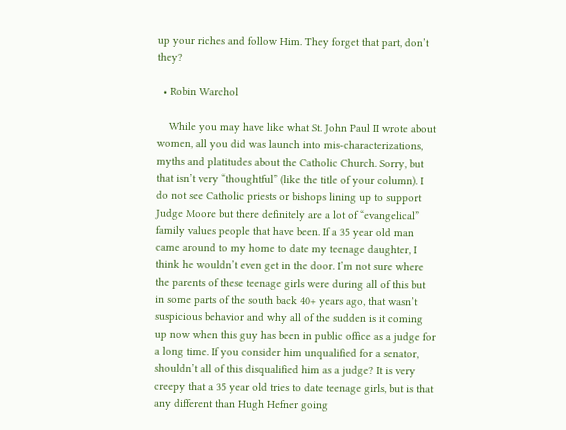up your riches and follow Him. They forget that part, don’t they?

  • Robin Warchol

    While you may have like what St. John Paul II wrote about women, all you did was launch into mis-characterizations, myths and platitudes about the Catholic Church. Sorry, but that isn’t very “thoughtful” (like the title of your column). I do not see Catholic priests or bishops lining up to support Judge Moore but there definitely are a lot of “evangelical” family values people that have been. If a 35 year old man came around to my home to date my teenage daughter, I think he wouldn’t even get in the door. I’m not sure where the parents of these teenage girls were during all of this but in some parts of the south back 40+ years ago, that wasn’t suspicious behavior and why all of the sudden is it coming up now when this guy has been in public office as a judge for a long time. If you consider him unqualified for a senator, shouldn’t all of this disqualified him as a judge? It is very creepy that a 35 year old tries to date teenage girls, but is that any different than Hugh Hefner going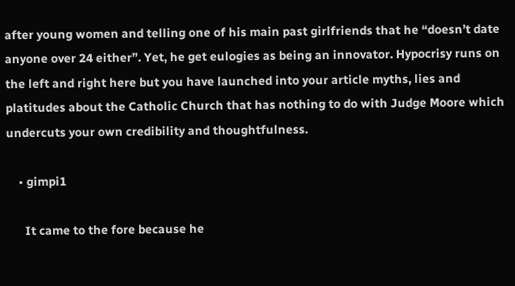after young women and telling one of his main past girlfriends that he “doesn’t date anyone over 24 either”. Yet, he get eulogies as being an innovator. Hypocrisy runs on the left and right here but you have launched into your article myths, lies and platitudes about the Catholic Church that has nothing to do with Judge Moore which undercuts your own credibility and thoughtfulness.

    • gimpi1

      It came to the fore because he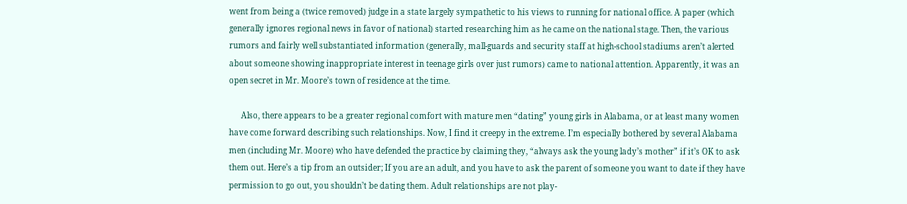went from being a (twice removed) judge in a state largely sympathetic to his views to running for national office. A paper (which generally ignores regional news in favor of national) started researching him as he came on the national stage. Then, the various rumors and fairly well substantiated information (generally, mall-guards and security staff at high-school stadiums aren’t alerted about someone showing inappropriate interest in teenage girls over just rumors) came to national attention. Apparently, it was an open secret in Mr. Moore’s town of residence at the time.

      Also, there appears to be a greater regional comfort with mature men “dating” young girls in Alabama, or at least many women have come forward describing such relationships. Now, I find it creepy in the extreme. I’m especially bothered by several Alabama men (including Mr. Moore) who have defended the practice by claiming they, “always ask the young lady’s mother” if it’s OK to ask them out. Here’s a tip from an outsider; If you are an adult, and you have to ask the parent of someone you want to date if they have permission to go out, you shouldn’t be dating them. Adult relationships are not play-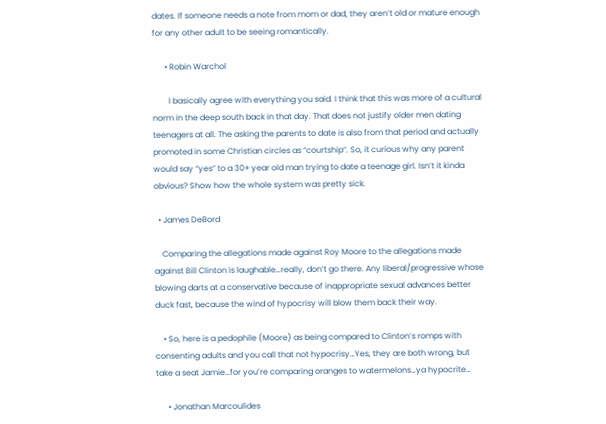dates. If someone needs a note from mom or dad, they aren’t old or mature enough for any other adult to be seeing romantically.

      • Robin Warchol

        I basically agree with everything you said. I think that this was more of a cultural norm in the deep south back in that day. That does not justify older men dating teenagers at all. The asking the parents to date is also from that period and actually promoted in some Christian circles as “courtship”. So, it curious why any parent would say “yes” to a 30+ year old man trying to date a teenage girl. Isn’t it kinda obvious? Show how the whole system was pretty sick.

  • James DeBord

    Comparing the allegations made against Roy Moore to the allegations made against Bill Clinton is laughable…really, don’t go there. Any liberal/progressive whose blowing darts at a conservative because of inappropriate sexual advances better duck fast, because the wind of hypocrisy will blow them back their way.

    • So, here is a pedophile (Moore) as being compared to Clinton’s romps with consenting adults and you call that not hypocrisy…Yes, they are both wrong, but take a seat Jamie…for you’re comparing oranges to watermelons…ya hypocrite…

      • Jonathan Marcoulides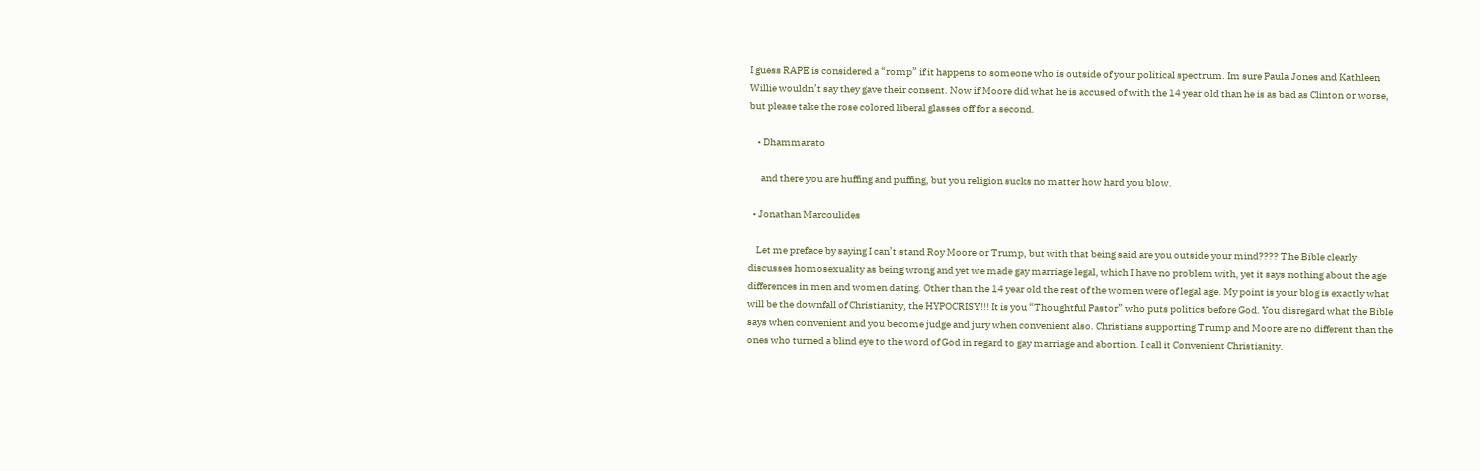I guess RAPE is considered a “romp” if it happens to someone who is outside of your political spectrum. Im sure Paula Jones and Kathleen Willie wouldn’t say they gave their consent. Now if Moore did what he is accused of with the 14 year old than he is as bad as Clinton or worse, but please take the rose colored liberal glasses off for a second.

    • Dhammarato

      and there you are huffing and puffing, but you religion sucks no matter how hard you blow.

  • Jonathan Marcoulides

    Let me preface by saying I can’t stand Roy Moore or Trump, but with that being said are you outside your mind???? The Bible clearly discusses homosexuality as being wrong and yet we made gay marriage legal, which I have no problem with, yet it says nothing about the age differences in men and women dating. Other than the 14 year old the rest of the women were of legal age. My point is your blog is exactly what will be the downfall of Christianity, the HYPOCRISY!!! It is you “Thoughtful Pastor” who puts politics before God. You disregard what the Bible says when convenient and you become judge and jury when convenient also. Christians supporting Trump and Moore are no different than the ones who turned a blind eye to the word of God in regard to gay marriage and abortion. I call it Convenient Christianity.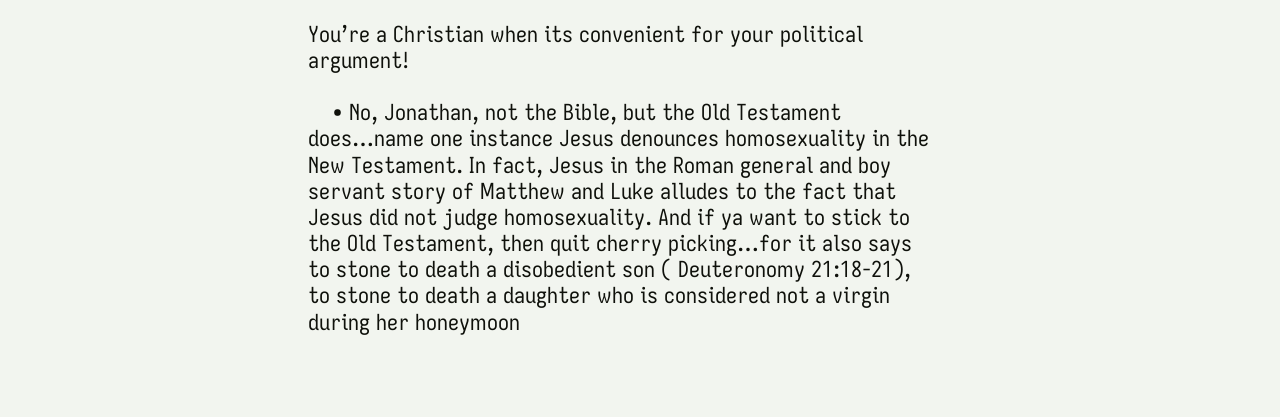You’re a Christian when its convenient for your political argument!

    • No, Jonathan, not the Bible, but the Old Testament does…name one instance Jesus denounces homosexuality in the New Testament. In fact, Jesus in the Roman general and boy servant story of Matthew and Luke alludes to the fact that Jesus did not judge homosexuality. And if ya want to stick to the Old Testament, then quit cherry picking…for it also says to stone to death a disobedient son ( Deuteronomy 21:18-21), to stone to death a daughter who is considered not a virgin during her honeymoon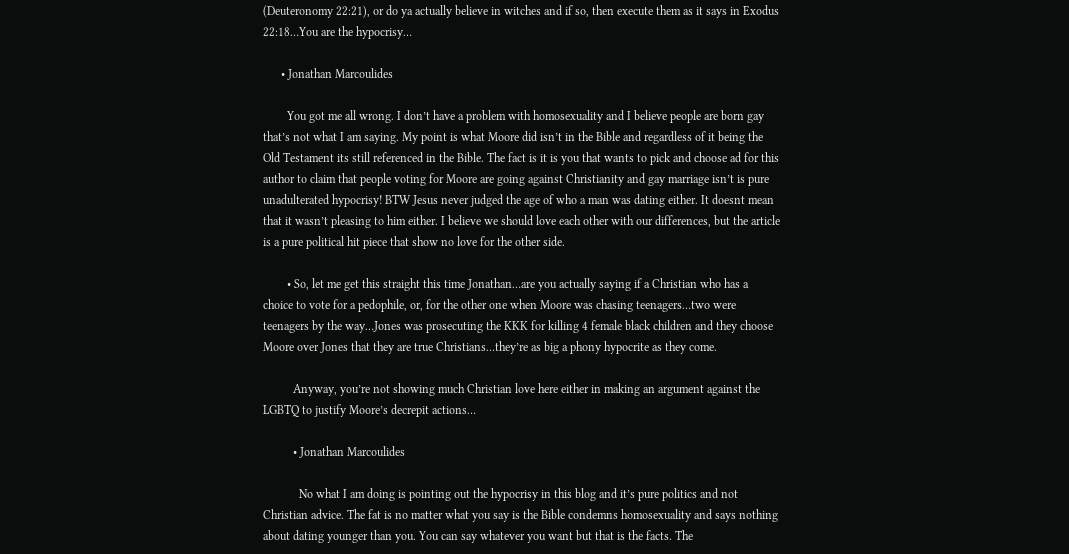(Deuteronomy 22:21), or do ya actually believe in witches and if so, then execute them as it says in Exodus 22:18…You are the hypocrisy…

      • Jonathan Marcoulides

        You got me all wrong. I don’t have a problem with homosexuality and I believe people are born gay that’s not what I am saying. My point is what Moore did isn’t in the Bible and regardless of it being the Old Testament its still referenced in the Bible. The fact is it is you that wants to pick and choose ad for this author to claim that people voting for Moore are going against Christianity and gay marriage isn’t is pure unadulterated hypocrisy! BTW Jesus never judged the age of who a man was dating either. It doesnt mean that it wasn’t pleasing to him either. I believe we should love each other with our differences, but the article is a pure political hit piece that show no love for the other side.

        • So, let me get this straight this time Jonathan…are you actually saying if a Christian who has a choice to vote for a pedophile, or, for the other one when Moore was chasing teenagers…two were teenagers by the way…Jones was prosecuting the KKK for killing 4 female black children and they choose Moore over Jones that they are true Christians…they’re as big a phony hypocrite as they come.

          Anyway, you’re not showing much Christian love here either in making an argument against the LGBTQ to justify Moore’s decrepit actions…

          • Jonathan Marcoulides

            No what I am doing is pointing out the hypocrisy in this blog and it’s pure politics and not Christian advice. The fat is no matter what you say is the Bible condemns homosexuality and says nothing about dating younger than you. You can say whatever you want but that is the facts. The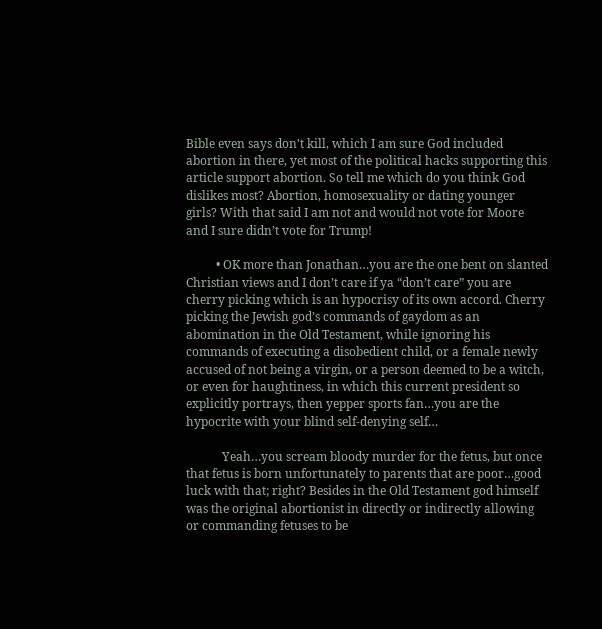Bible even says don’t kill, which I am sure God included abortion in there, yet most of the political hacks supporting this article support abortion. So tell me which do you think God dislikes most? Abortion, homosexuality or dating younger girls? With that said I am not and would not vote for Moore and I sure didn’t vote for Trump!

          • OK more than Jonathan…you are the one bent on slanted Christian views and I don’t care if ya “don’t care” you are cherry picking which is an hypocrisy of its own accord. Cherry picking the Jewish god’s commands of gaydom as an abomination in the Old Testament, while ignoring his commands of executing a disobedient child, or a female newly accused of not being a virgin, or a person deemed to be a witch, or even for haughtiness, in which this current president so explicitly portrays, then yepper sports fan…you are the hypocrite with your blind self-denying self…

            Yeah…you scream bloody murder for the fetus, but once that fetus is born unfortunately to parents that are poor…good luck with that; right? Besides in the Old Testament god himself was the original abortionist in directly or indirectly allowing or commanding fetuses to be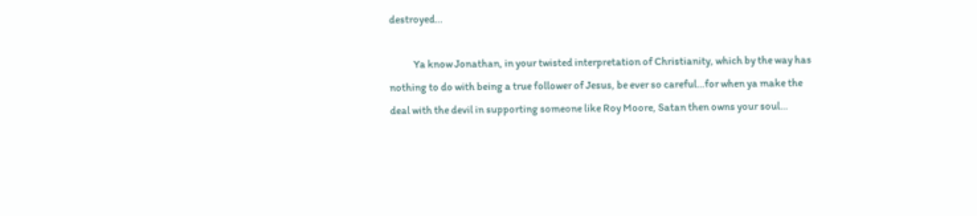destroyed…

            Ya know Jonathan, in your twisted interpretation of Christianity, which by the way has nothing to do with being a true follower of Jesus, be ever so careful…for when ya make the deal with the devil in supporting someone like Roy Moore, Satan then owns your soul…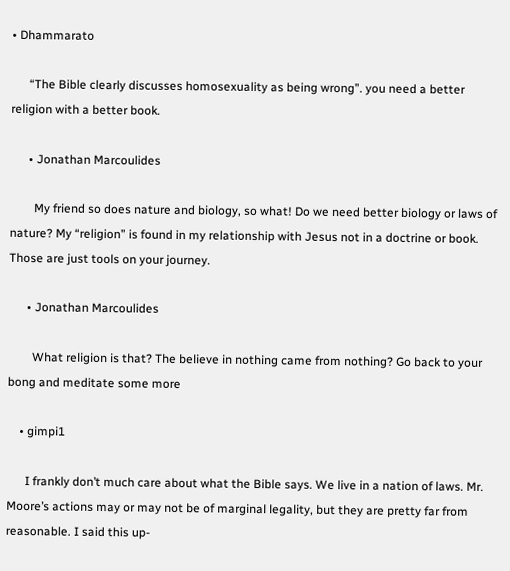• Dhammarato

      “The Bible clearly discusses homosexuality as being wrong”. you need a better religion with a better book.

      • Jonathan Marcoulides

        My friend so does nature and biology, so what! Do we need better biology or laws of nature? My “religion” is found in my relationship with Jesus not in a doctrine or book. Those are just tools on your journey.

      • Jonathan Marcoulides

        What religion is that? The believe in nothing came from nothing? Go back to your bong and meditate some more

    • gimpi1

      I frankly don’t much care about what the Bible says. We live in a nation of laws. Mr. Moore’s actions may or may not be of marginal legality, but they are pretty far from reasonable. I said this up-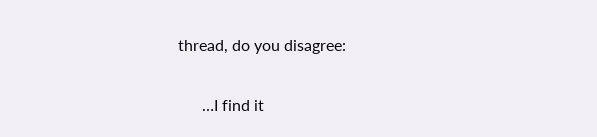thread, do you disagree:

      …I find it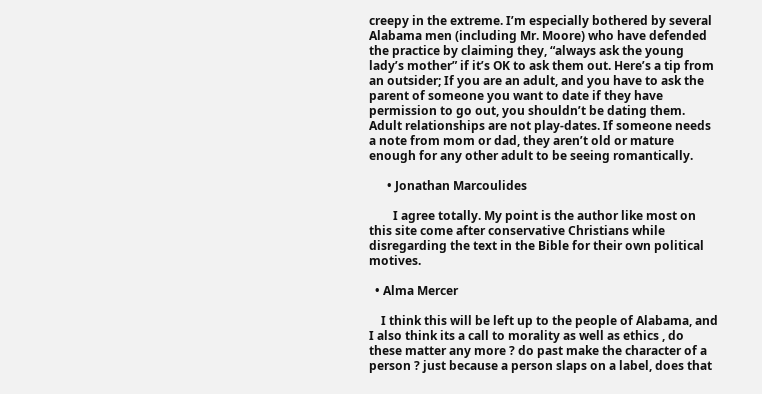creepy in the extreme. I’m especially bothered by several Alabama men (including Mr. Moore) who have defended the practice by claiming they, “always ask the young lady’s mother” if it’s OK to ask them out. Here’s a tip from an outsider; If you are an adult, and you have to ask the parent of someone you want to date if they have permission to go out, you shouldn’t be dating them. Adult relationships are not play-dates. If someone needs a note from mom or dad, they aren’t old or mature enough for any other adult to be seeing romantically.

      • Jonathan Marcoulides

        I agree totally. My point is the author like most on this site come after conservative Christians while disregarding the text in the Bible for their own political motives.

  • Alma Mercer

    I think this will be left up to the people of Alabama, and I also think its a call to morality as well as ethics , do these matter any more ? do past make the character of a person ? just because a person slaps on a label, does that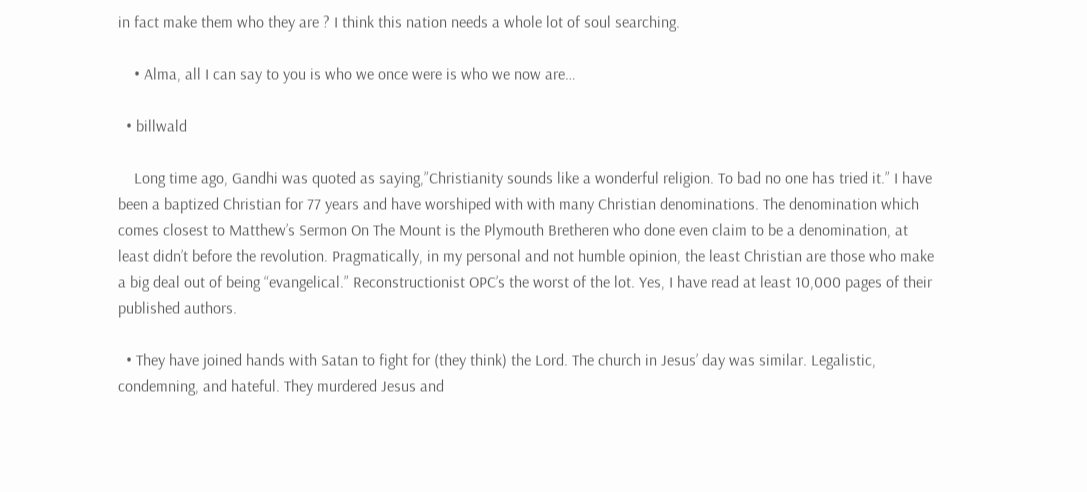in fact make them who they are ? I think this nation needs a whole lot of soul searching.

    • Alma, all I can say to you is who we once were is who we now are…

  • billwald

    Long time ago, Gandhi was quoted as saying,”Christianity sounds like a wonderful religion. To bad no one has tried it.” I have been a baptized Christian for 77 years and have worshiped with with many Christian denominations. The denomination which comes closest to Matthew’s Sermon On The Mount is the Plymouth Bretheren who done even claim to be a denomination, at least didn’t before the revolution. Pragmatically, in my personal and not humble opinion, the least Christian are those who make a big deal out of being “evangelical.” Reconstructionist OPC’s the worst of the lot. Yes, I have read at least 10,000 pages of their published authors.

  • They have joined hands with Satan to fight for (they think) the Lord. The church in Jesus’ day was similar. Legalistic, condemning, and hateful. They murdered Jesus and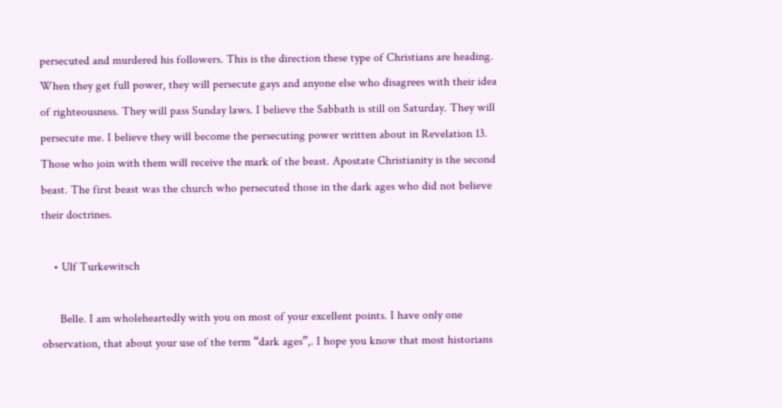persecuted and murdered his followers. This is the direction these type of Christians are heading. When they get full power, they will persecute gays and anyone else who disagrees with their idea of righteousness. They will pass Sunday laws. I believe the Sabbath is still on Saturday. They will persecute me. I believe they will become the persecuting power written about in Revelation 13. Those who join with them will receive the mark of the beast. Apostate Christianity is the second beast. The first beast was the church who persecuted those in the dark ages who did not believe their doctrines.

    • Ulf Turkewitsch

      Belle. I am wholeheartedly with you on most of your excellent points. I have only one observation, that about your use of the term “dark ages”,. I hope you know that most historians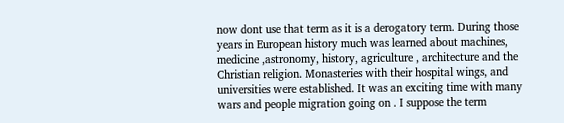now dont use that term as it is a derogatory term. During those years in European history much was learned about machines, medicine ,astronomy, history, agriculture , architecture and the Christian religion. Monasteries with their hospital wings, and universities were established. It was an exciting time with many wars and people migration going on . I suppose the term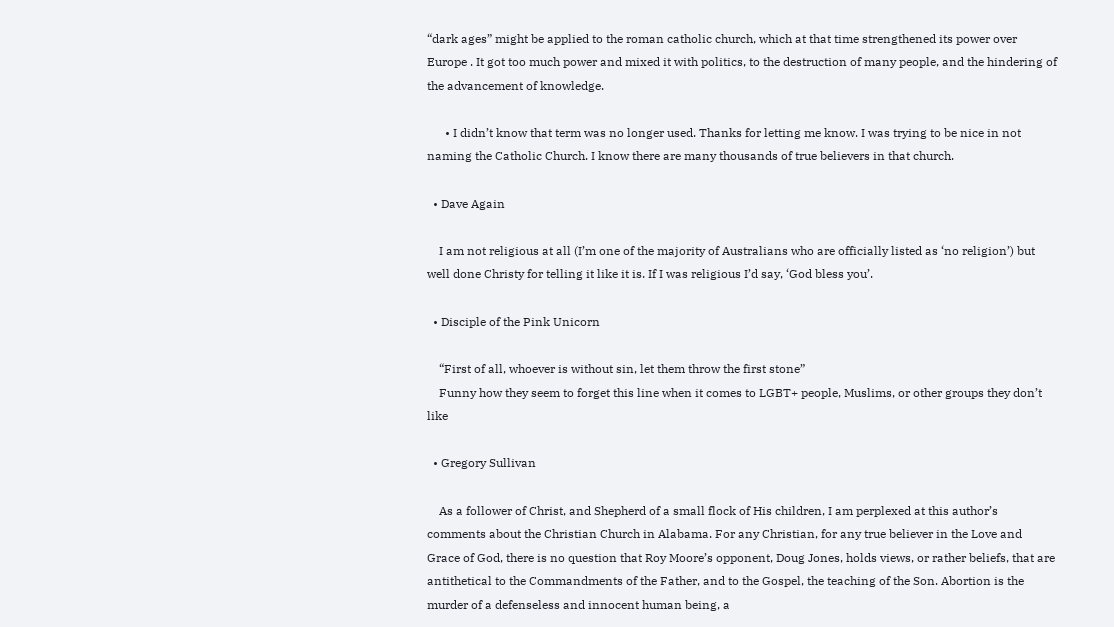“dark ages” might be applied to the roman catholic church, which at that time strengthened its power over Europe . It got too much power and mixed it with politics, to the destruction of many people, and the hindering of the advancement of knowledge.

      • I didn’t know that term was no longer used. Thanks for letting me know. I was trying to be nice in not naming the Catholic Church. I know there are many thousands of true believers in that church.

  • Dave Again

    I am not religious at all (I’m one of the majority of Australians who are officially listed as ‘no religion’) but well done Christy for telling it like it is. If I was religious I’d say, ‘God bless you’.

  • Disciple of the Pink Unicorn

    “First of all, whoever is without sin, let them throw the first stone”
    Funny how they seem to forget this line when it comes to LGBT+ people, Muslims, or other groups they don’t like

  • Gregory Sullivan

    As a follower of Christ, and Shepherd of a small flock of His children, I am perplexed at this author’s comments about the Christian Church in Alabama. For any Christian, for any true believer in the Love and Grace of God, there is no question that Roy Moore’s opponent, Doug Jones, holds views, or rather beliefs, that are antithetical to the Commandments of the Father, and to the Gospel, the teaching of the Son. Abortion is the murder of a defenseless and innocent human being, a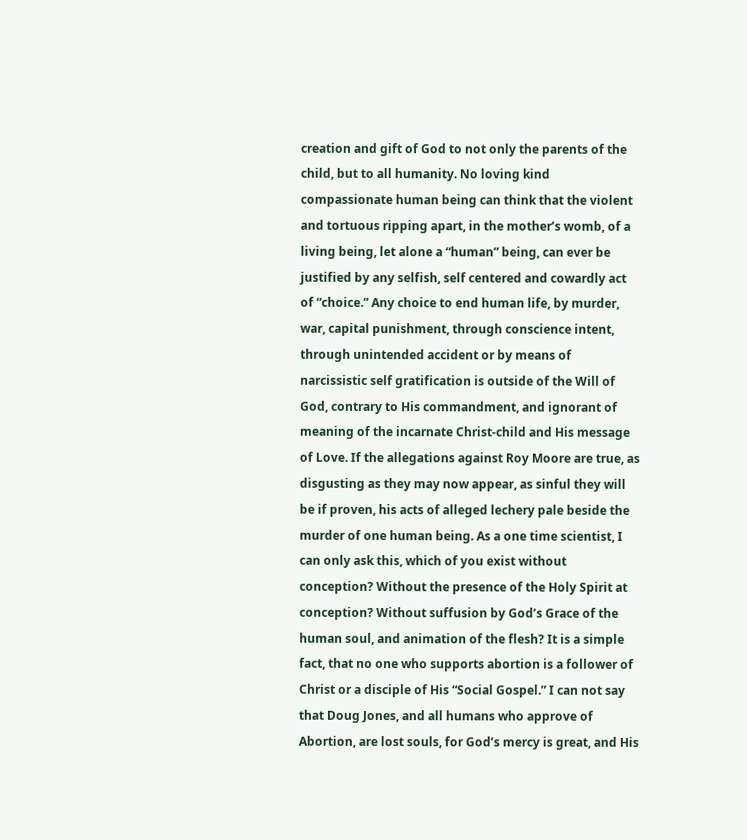creation and gift of God to not only the parents of the child, but to all humanity. No loving kind compassionate human being can think that the violent and tortuous ripping apart, in the mother’s womb, of a living being, let alone a “human” being, can ever be justified by any selfish, self centered and cowardly act of “choice.” Any choice to end human life, by murder, war, capital punishment, through conscience intent, through unintended accident or by means of narcissistic self gratification is outside of the Will of God, contrary to His commandment, and ignorant of meaning of the incarnate Christ-child and His message of Love. If the allegations against Roy Moore are true, as disgusting as they may now appear, as sinful they will be if proven, his acts of alleged lechery pale beside the murder of one human being. As a one time scientist, I can only ask this, which of you exist without conception? Without the presence of the Holy Spirit at conception? Without suffusion by God’s Grace of the human soul, and animation of the flesh? It is a simple fact, that no one who supports abortion is a follower of Christ or a disciple of His “Social Gospel.” I can not say that Doug Jones, and all humans who approve of Abortion, are lost souls, for God’s mercy is great, and His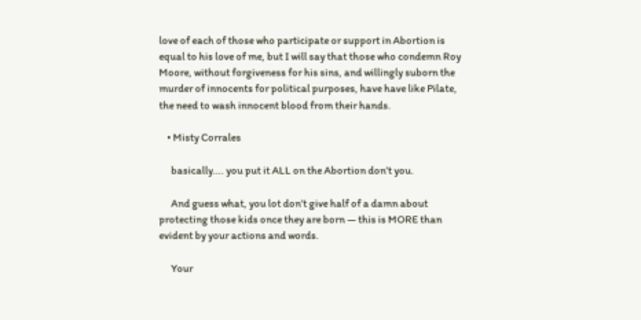love of each of those who participate or support in Abortion is equal to his love of me, but I will say that those who condemn Roy Moore, without forgiveness for his sins, and willingly suborn the murder of innocents for political purposes, have have like Pilate, the need to wash innocent blood from their hands.

    • Misty Corrales

      basically…. you put it ALL on the Abortion don’t you.

      And guess what, you lot don’t give half of a damn about protecting those kids once they are born — this is MORE than evident by your actions and words.

      Your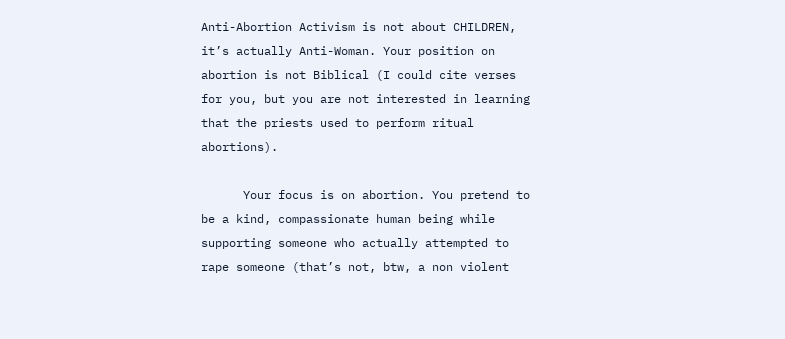Anti-Abortion Activism is not about CHILDREN, it’s actually Anti-Woman. Your position on abortion is not Biblical (I could cite verses for you, but you are not interested in learning that the priests used to perform ritual abortions).

      Your focus is on abortion. You pretend to be a kind, compassionate human being while supporting someone who actually attempted to rape someone (that’s not, btw, a non violent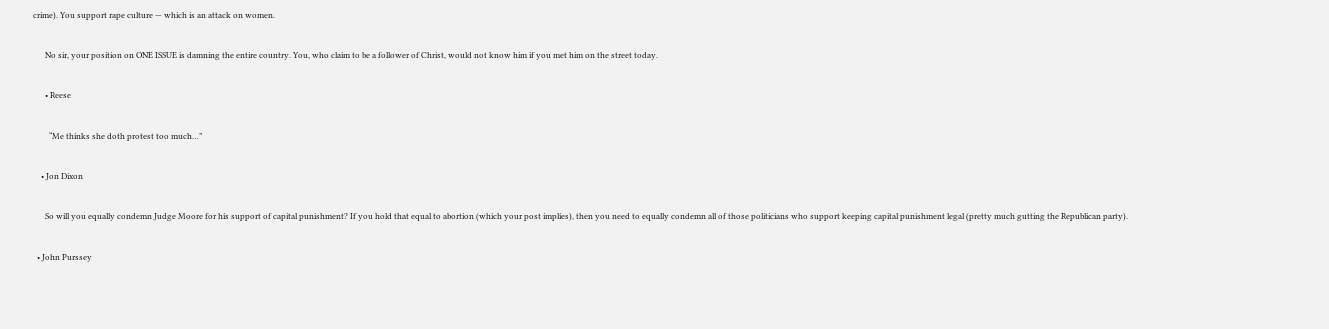crime). You support rape culture — which is an attack on women.

      No sir, your position on ONE ISSUE is damning the entire country. You, who claim to be a follower of Christ, would not know him if you met him on the street today.

      • Reese

        “Me thinks she doth protest too much…”

    • Jon Dixon

      So will you equally condemn Judge Moore for his support of capital punishment? If you hold that equal to abortion (which your post implies), then you need to equally condemn all of those politicians who support keeping capital punishment legal (pretty much gutting the Republican party).

  • John Purssey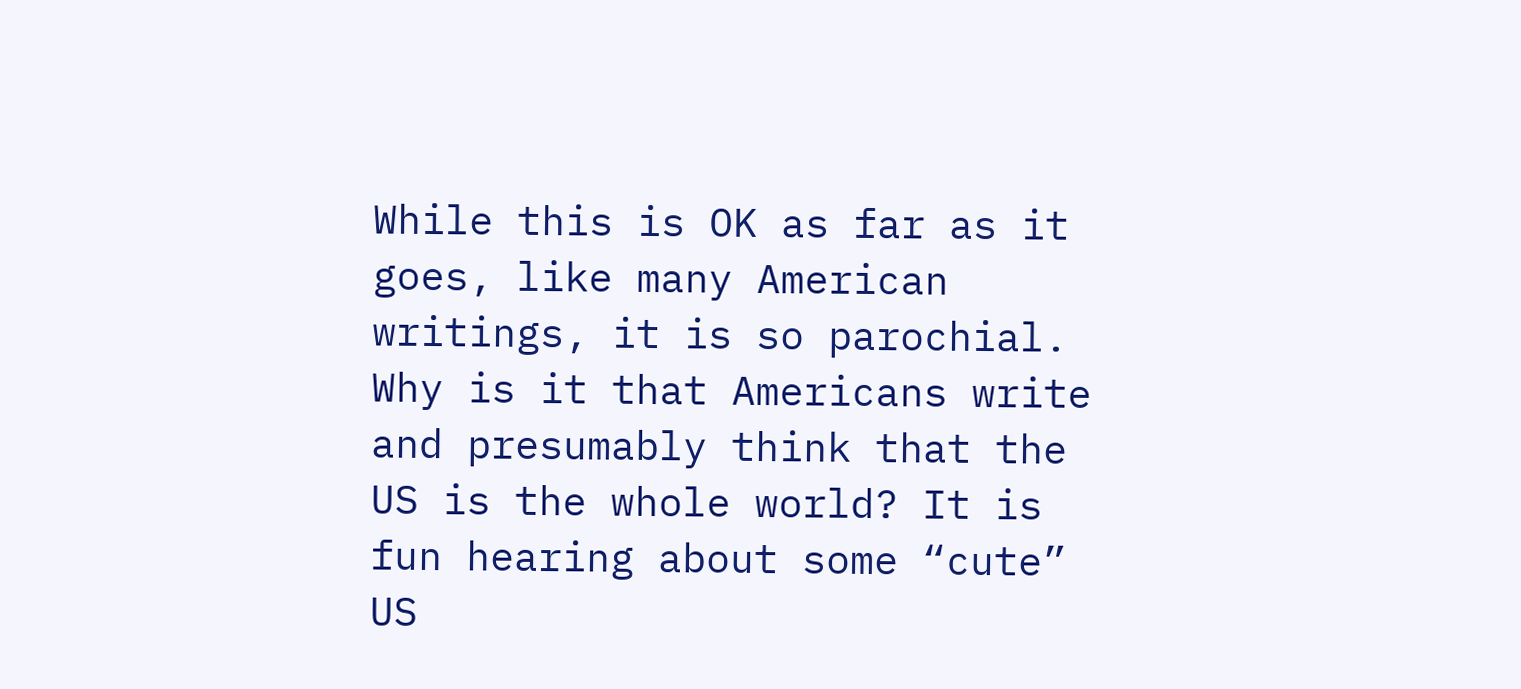While this is OK as far as it goes, like many American writings, it is so parochial. Why is it that Americans write and presumably think that the US is the whole world? It is fun hearing about some “cute” US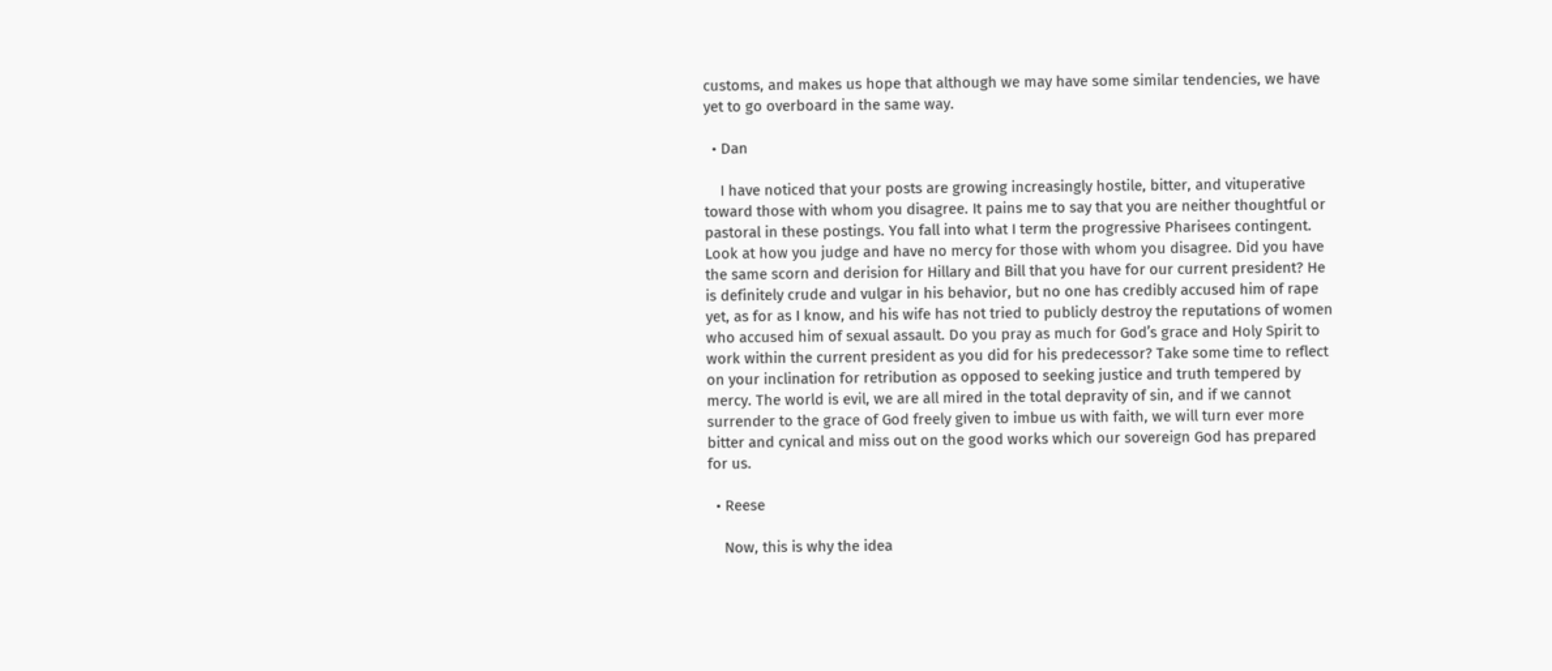customs, and makes us hope that although we may have some similar tendencies, we have yet to go overboard in the same way.

  • Dan

    I have noticed that your posts are growing increasingly hostile, bitter, and vituperative toward those with whom you disagree. It pains me to say that you are neither thoughtful or pastoral in these postings. You fall into what I term the progressive Pharisees contingent. Look at how you judge and have no mercy for those with whom you disagree. Did you have the same scorn and derision for Hillary and Bill that you have for our current president? He is definitely crude and vulgar in his behavior, but no one has credibly accused him of rape yet, as for as I know, and his wife has not tried to publicly destroy the reputations of women who accused him of sexual assault. Do you pray as much for God’s grace and Holy Spirit to work within the current president as you did for his predecessor? Take some time to reflect on your inclination for retribution as opposed to seeking justice and truth tempered by mercy. The world is evil, we are all mired in the total depravity of sin, and if we cannot surrender to the grace of God freely given to imbue us with faith, we will turn ever more bitter and cynical and miss out on the good works which our sovereign God has prepared for us.

  • Reese

    Now, this is why the idea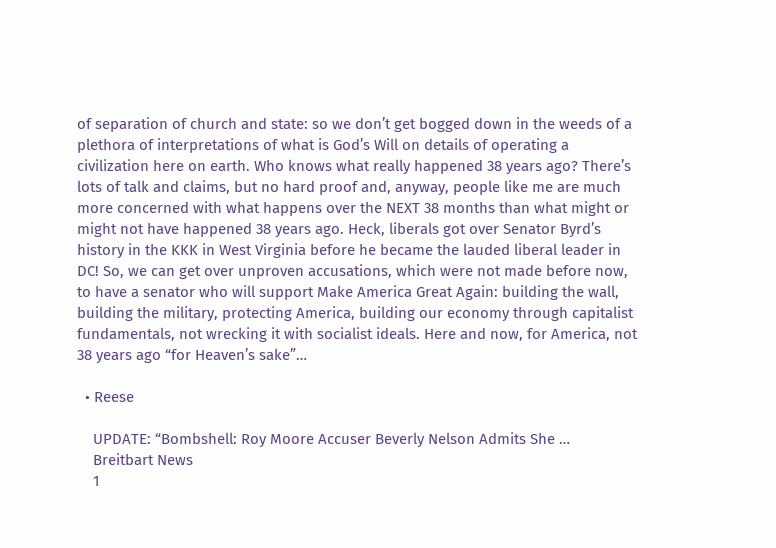of separation of church and state: so we don’t get bogged down in the weeds of a plethora of interpretations of what is God’s Will on details of operating a civilization here on earth. Who knows what really happened 38 years ago? There’s lots of talk and claims, but no hard proof and, anyway, people like me are much more concerned with what happens over the NEXT 38 months than what might or might not have happened 38 years ago. Heck, liberals got over Senator Byrd’s history in the KKK in West Virginia before he became the lauded liberal leader in DC! So, we can get over unproven accusations, which were not made before now, to have a senator who will support Make America Great Again: building the wall, building the military, protecting America, building our economy through capitalist fundamentals, not wrecking it with socialist ideals. Here and now, for America, not 38 years ago “for Heaven’s sake”…

  • Reese

    UPDATE: “Bombshell: Roy Moore Accuser Beverly Nelson Admits She …
    Breitbart News
    1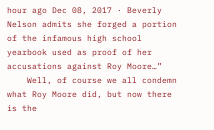hour ago Dec 08, 2017 · Beverly Nelson admits she forged a portion of the infamous high school yearbook used as proof of her accusations against Roy Moore…”
    Well, of course we all condemn what Roy Moore did, but now there is the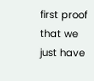first proof that we just have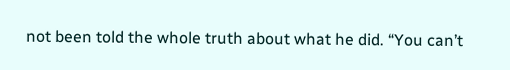not been told the whole truth about what he did. “You can’t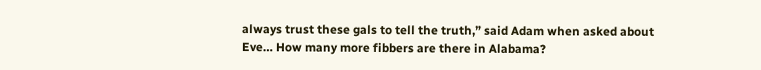always trust these gals to tell the truth,” said Adam when asked about Eve… How many more fibbers are there in Alabama?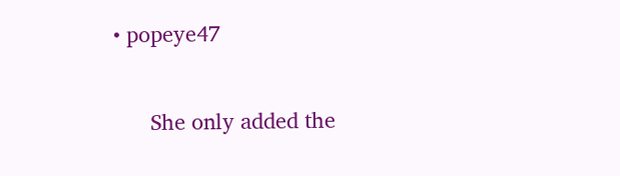• popeye47

      She only added the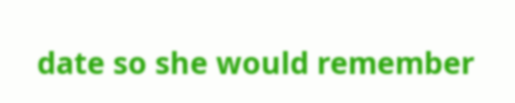date so she would remember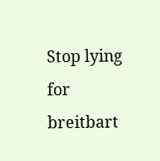Stop lying for breitbart